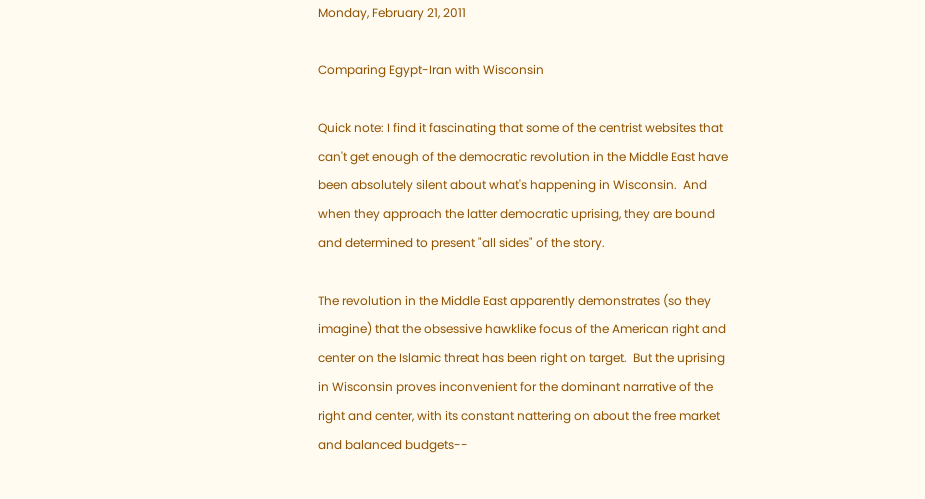Monday, February 21, 2011

Comparing Egypt-Iran with Wisconsin

Quick note: I find it fascinating that some of the centrist websites that can't get enough of the democratic revolution in the Middle East have been absolutely silent about what's happening in Wisconsin.  And when they approach the latter democratic uprising, they are bound and determined to present "all sides" of the story.

The revolution in the Middle East apparently demonstrates (so they imagine) that the obsessive hawklike focus of the American right and center on the Islamic threat has been right on target.  But the uprising in Wisconsin proves inconvenient for the dominant narrative of the right and center, with its constant nattering on about the free market and balanced budgets--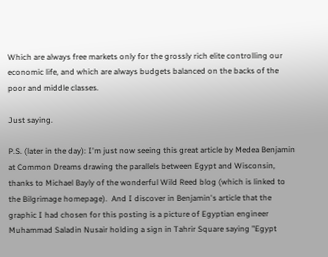Which are always free markets only for the grossly rich elite controlling our economic life, and which are always budgets balanced on the backs of the poor and middle classes.

Just saying.

P.S. (later in the day): I'm just now seeing this great article by Medea Benjamin at Common Dreams drawing the parallels between Egypt and Wisconsin, thanks to Michael Bayly of the wonderful Wild Reed blog (which is linked to the Bilgrimage homepage).  And I discover in Benjamin's article that the graphic I had chosen for this posting is a picture of Egyptian engineer Muhammad Saladin Nusair holding a sign in Tahrir Square saying "Egypt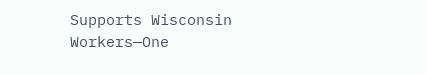Supports Wisconsin Workers—One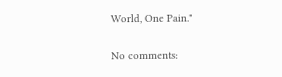World, One Pain."

No comments: